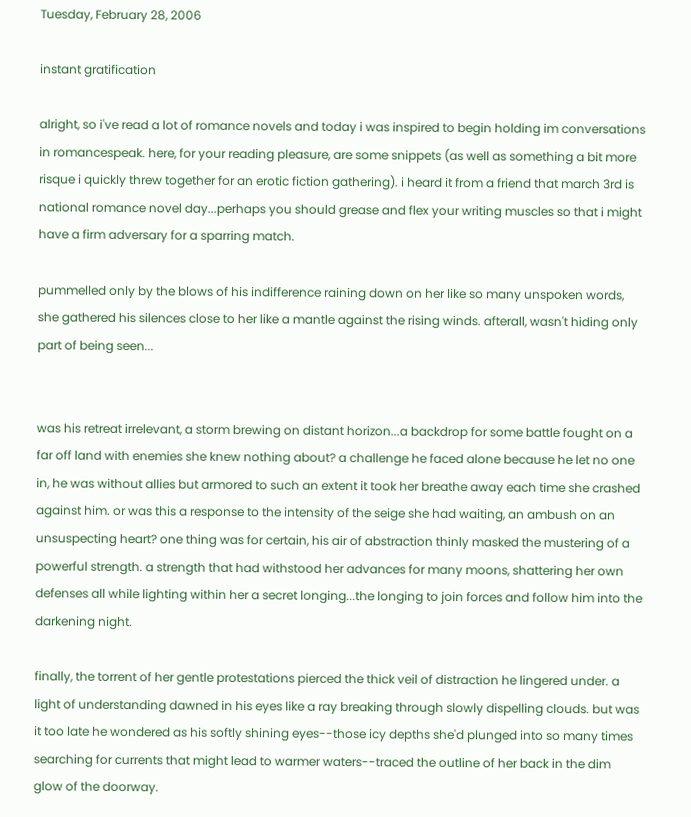Tuesday, February 28, 2006

instant gratification

alright, so i've read a lot of romance novels and today i was inspired to begin holding im conversations in romancespeak. here, for your reading pleasure, are some snippets (as well as something a bit more risque i quickly threw together for an erotic fiction gathering). i heard it from a friend that march 3rd is national romance novel day...perhaps you should grease and flex your writing muscles so that i might have a firm adversary for a sparring match.

pummelled only by the blows of his indifference raining down on her like so many unspoken words, she gathered his silences close to her like a mantle against the rising winds. afterall, wasn't hiding only part of being seen...


was his retreat irrelevant, a storm brewing on distant horizon...a backdrop for some battle fought on a far off land with enemies she knew nothing about? a challenge he faced alone because he let no one in, he was without allies but armored to such an extent it took her breathe away each time she crashed against him. or was this a response to the intensity of the seige she had waiting, an ambush on an unsuspecting heart? one thing was for certain, his air of abstraction thinly masked the mustering of a powerful strength. a strength that had withstood her advances for many moons, shattering her own defenses all while lighting within her a secret longing...the longing to join forces and follow him into the darkening night.

finally, the torrent of her gentle protestations pierced the thick veil of distraction he lingered under. a light of understanding dawned in his eyes like a ray breaking through slowly dispelling clouds. but was it too late he wondered as his softly shining eyes--those icy depths she'd plunged into so many times searching for currents that might lead to warmer waters--traced the outline of her back in the dim glow of the doorway.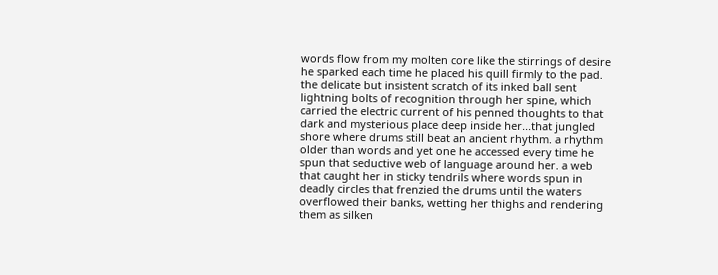words flow from my molten core like the stirrings of desire he sparked each time he placed his quill firmly to the pad. the delicate but insistent scratch of its inked ball sent lightning bolts of recognition through her spine, which carried the electric current of his penned thoughts to that dark and mysterious place deep inside her...that jungled shore where drums still beat an ancient rhythm. a rhythm older than words and yet one he accessed every time he spun that seductive web of language around her. a web that caught her in sticky tendrils where words spun in deadly circles that frenzied the drums until the waters overflowed their banks, wetting her thighs and rendering them as silken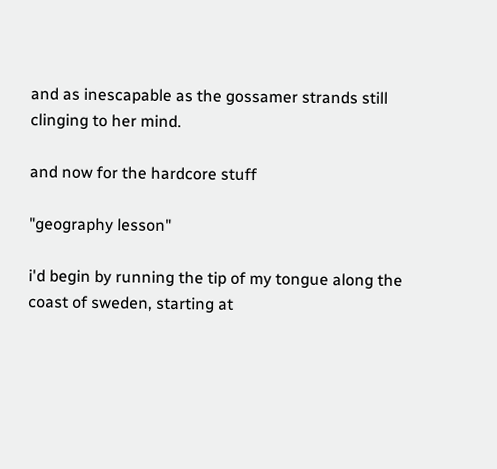and as inescapable as the gossamer strands still clinging to her mind.

and now for the hardcore stuff

"geography lesson"

i'd begin by running the tip of my tongue along the coast of sweden, starting at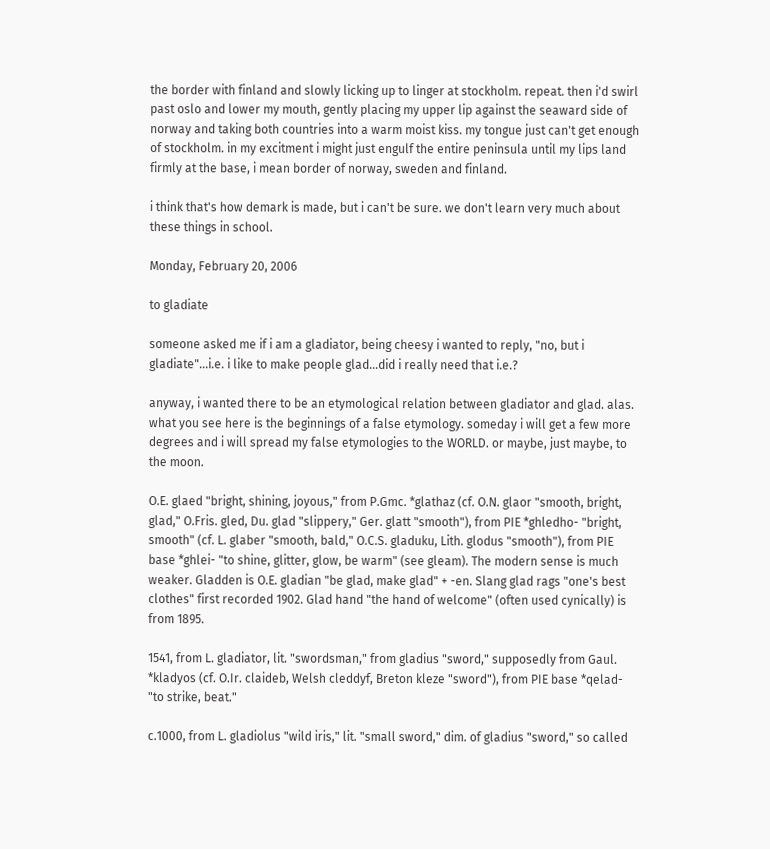the border with finland and slowly licking up to linger at stockholm. repeat. then i'd swirl past oslo and lower my mouth, gently placing my upper lip against the seaward side of norway and taking both countries into a warm moist kiss. my tongue just can't get enough of stockholm. in my excitment i might just engulf the entire peninsula until my lips land firmly at the base, i mean border of norway, sweden and finland.

i think that's how demark is made, but i can't be sure. we don't learn very much about these things in school.

Monday, February 20, 2006

to gladiate

someone asked me if i am a gladiator, being cheesy i wanted to reply, "no, but i gladiate"...i.e. i like to make people glad...did i really need that i.e.?

anyway, i wanted there to be an etymological relation between gladiator and glad. alas. what you see here is the beginnings of a false etymology. someday i will get a few more degrees and i will spread my false etymologies to the WORLD. or maybe, just maybe, to the moon.

O.E. glaed "bright, shining, joyous," from P.Gmc. *glathaz (cf. O.N. glaor "smooth, bright, glad," O.Fris. gled, Du. glad "slippery," Ger. glatt "smooth"), from PIE *ghledho- "bright, smooth" (cf. L. glaber "smooth, bald," O.C.S. gladuku, Lith. glodus "smooth"), from PIE base *ghlei- "to shine, glitter, glow, be warm" (see gleam). The modern sense is much weaker. Gladden is O.E. gladian "be glad, make glad" + -en. Slang glad rags "one's best clothes" first recorded 1902. Glad hand "the hand of welcome" (often used cynically) is from 1895.

1541, from L. gladiator, lit. "swordsman," from gladius "sword," supposedly from Gaul. *kladyos (cf. O.Ir. claideb, Welsh cleddyf, Breton kleze "sword"), from PIE base *qelad- "to strike, beat."

c.1000, from L. gladiolus "wild iris," lit. "small sword," dim. of gladius "sword," so called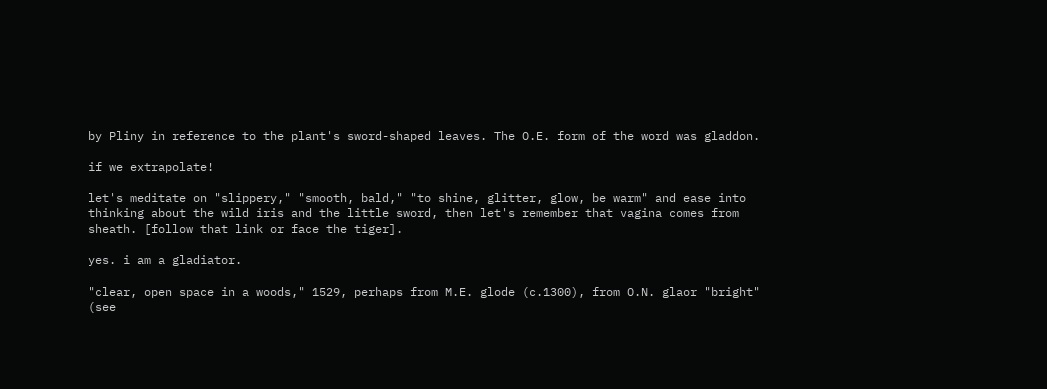by Pliny in reference to the plant's sword-shaped leaves. The O.E. form of the word was gladdon.

if we extrapolate!

let's meditate on "slippery," "smooth, bald," "to shine, glitter, glow, be warm" and ease into thinking about the wild iris and the little sword, then let's remember that vagina comes from sheath. [follow that link or face the tiger].

yes. i am a gladiator.

"clear, open space in a woods," 1529, perhaps from M.E. glode (c.1300), from O.N. glaor "bright" (see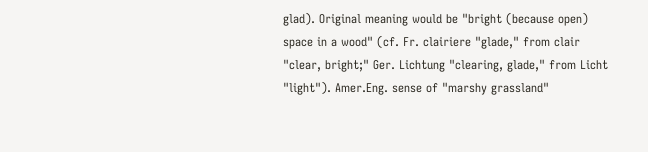glad). Original meaning would be "bright (because open) space in a wood" (cf. Fr. clairiere "glade," from clair "clear, bright;" Ger. Lichtung "clearing, glade," from Licht "light"). Amer.Eng. sense of "marshy grassland"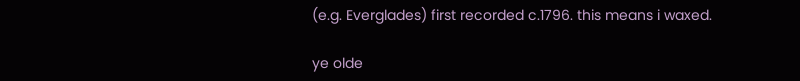(e.g. Everglades) first recorded c.1796. this means i waxed.

ye olde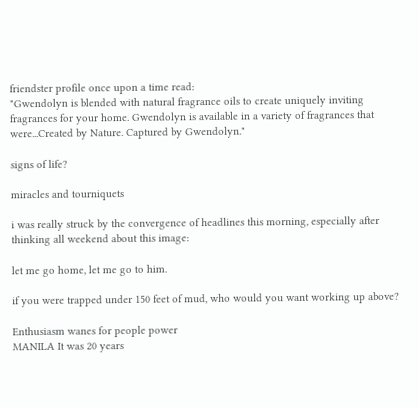friendster profile once upon a time read:
"Gwendolyn is blended with natural fragrance oils to create uniquely inviting fragrances for your home. Gwendolyn is available in a variety of fragrances that were...Created by Nature. Captured by Gwendolyn."

signs of life?

miracles and tourniquets

i was really struck by the convergence of headlines this morning, especially after thinking all weekend about this image:

let me go home, let me go to him.

if you were trapped under 150 feet of mud, who would you want working up above?

Enthusiasm wanes for people power
MANILA It was 20 years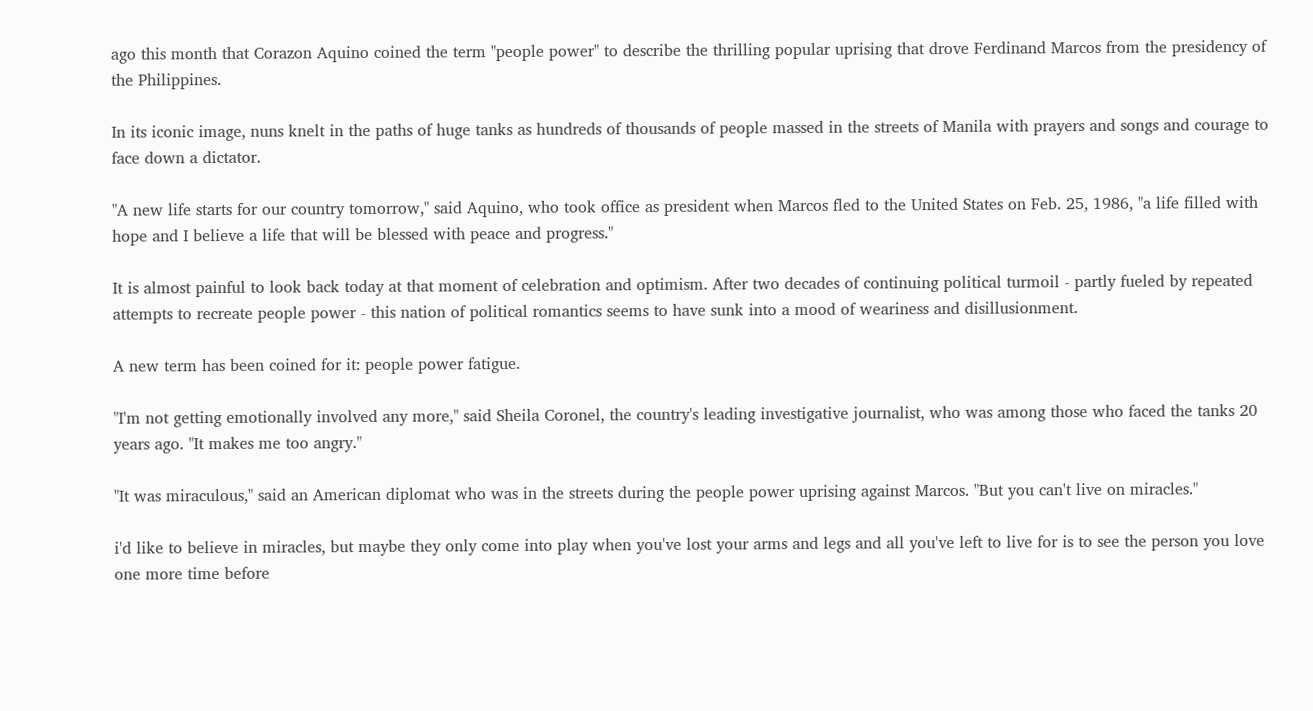ago this month that Corazon Aquino coined the term "people power" to describe the thrilling popular uprising that drove Ferdinand Marcos from the presidency of the Philippines.

In its iconic image, nuns knelt in the paths of huge tanks as hundreds of thousands of people massed in the streets of Manila with prayers and songs and courage to face down a dictator.

"A new life starts for our country tomorrow," said Aquino, who took office as president when Marcos fled to the United States on Feb. 25, 1986, "a life filled with hope and I believe a life that will be blessed with peace and progress."

It is almost painful to look back today at that moment of celebration and optimism. After two decades of continuing political turmoil - partly fueled by repeated attempts to recreate people power - this nation of political romantics seems to have sunk into a mood of weariness and disillusionment.

A new term has been coined for it: people power fatigue.

"I'm not getting emotionally involved any more," said Sheila Coronel, the country's leading investigative journalist, who was among those who faced the tanks 20 years ago. "It makes me too angry."

"It was miraculous," said an American diplomat who was in the streets during the people power uprising against Marcos. "But you can't live on miracles."

i'd like to believe in miracles, but maybe they only come into play when you've lost your arms and legs and all you've left to live for is to see the person you love one more time before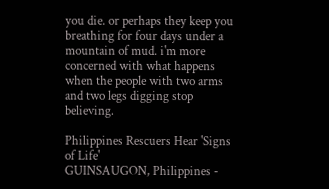you die. or perhaps they keep you breathing for four days under a mountain of mud. i'm more concerned with what happens when the people with two arms and two legs digging stop believing.

Philippines Rescuers Hear 'Signs of Life'
GUINSAUGON, Philippines -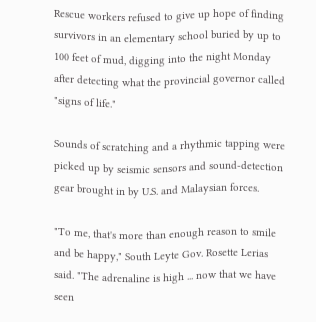Rescue workers refused to give up hope of finding survivors in an elementary school buried by up to 100 feet of mud, digging into the night Monday after detecting what the provincial governor called "signs of life."

Sounds of scratching and a rhythmic tapping were picked up by seismic sensors and sound-detection gear brought in by U.S. and Malaysian forces.

"To me, that's more than enough reason to smile and be happy," South Leyte Gov. Rosette Lerias said. "The adrenaline is high ... now that we have seen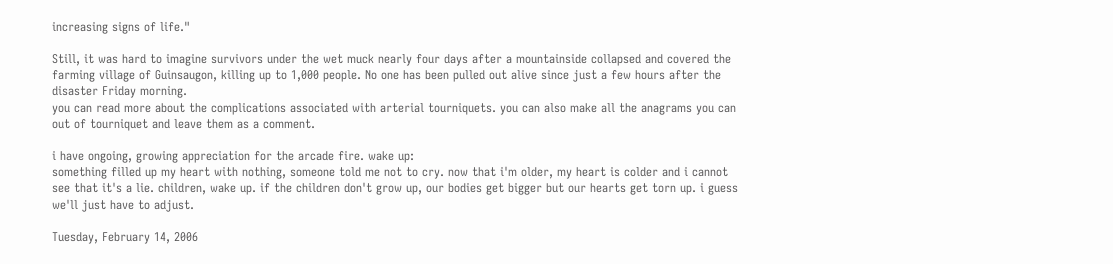increasing signs of life."

Still, it was hard to imagine survivors under the wet muck nearly four days after a mountainside collapsed and covered the farming village of Guinsaugon, killing up to 1,000 people. No one has been pulled out alive since just a few hours after the disaster Friday morning.
you can read more about the complications associated with arterial tourniquets. you can also make all the anagrams you can out of tourniquet and leave them as a comment.

i have ongoing, growing appreciation for the arcade fire. wake up:
something filled up my heart with nothing, someone told me not to cry. now that i'm older, my heart is colder and i cannot see that it's a lie. children, wake up. if the children don't grow up, our bodies get bigger but our hearts get torn up. i guess we'll just have to adjust.

Tuesday, February 14, 2006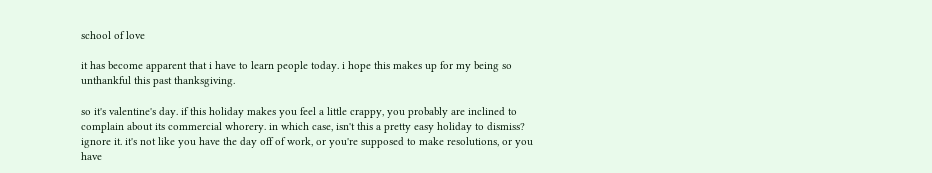school of love

it has become apparent that i have to learn people today. i hope this makes up for my being so unthankful this past thanksgiving.

so it's valentine's day. if this holiday makes you feel a little crappy, you probably are inclined to complain about its commercial whorery. in which case, isn't this a pretty easy holiday to dismiss? ignore it. it's not like you have the day off of work, or you're supposed to make resolutions, or you have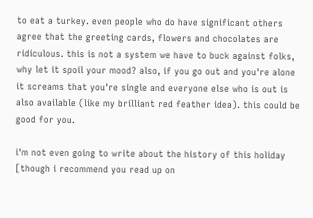to eat a turkey. even people who do have significant others agree that the greeting cards, flowers and chocolates are ridiculous. this is not a system we have to buck against folks, why let it spoil your mood? also, if you go out and you're alone it screams that you're single and everyone else who is out is also available (like my brilliant red feather idea). this could be good for you.

i'm not even going to write about the history of this holiday [though i recommend you read up on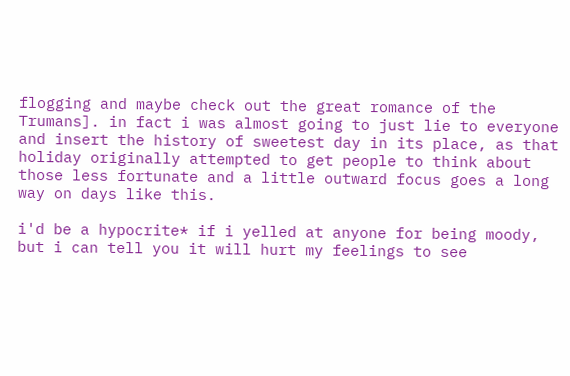flogging and maybe check out the great romance of the Trumans]. in fact i was almost going to just lie to everyone and insert the history of sweetest day in its place, as that holiday originally attempted to get people to think about those less fortunate and a little outward focus goes a long way on days like this.

i'd be a hypocrite* if i yelled at anyone for being moody, but i can tell you it will hurt my feelings to see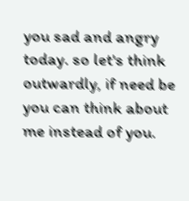you sad and angry today. so let's think outwardly, if need be you can think about me instead of you.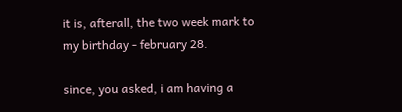it is, afterall, the two week mark to my birthday - february 28.

since, you asked, i am having a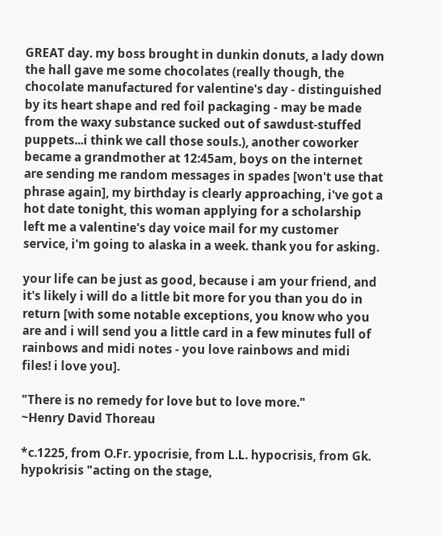GREAT day. my boss brought in dunkin donuts, a lady down the hall gave me some chocolates (really though, the chocolate manufactured for valentine's day - distinguished by its heart shape and red foil packaging - may be made from the waxy substance sucked out of sawdust-stuffed puppets...i think we call those souls.), another coworker became a grandmother at 12:45am, boys on the internet are sending me random messages in spades [won't use that phrase again], my birthday is clearly approaching, i've got a hot date tonight, this woman applying for a scholarship left me a valentine's day voice mail for my customer service, i'm going to alaska in a week. thank you for asking.

your life can be just as good, because i am your friend, and it's likely i will do a little bit more for you than you do in return [with some notable exceptions, you know who you are and i will send you a little card in a few minutes full of rainbows and midi notes - you love rainbows and midi files! i love you].

"There is no remedy for love but to love more."
~Henry David Thoreau

*c.1225, from O.Fr. ypocrisie, from L.L. hypocrisis, from Gk. hypokrisis "acting on the stage,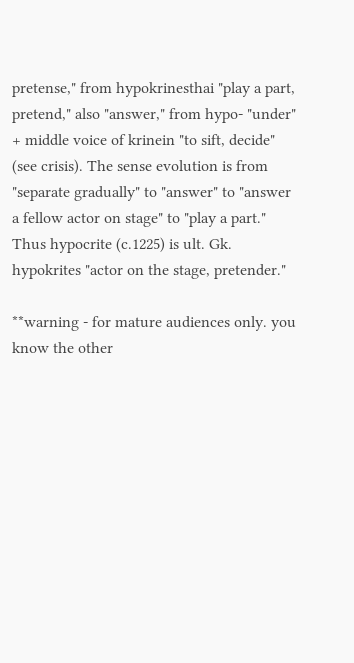pretense," from hypokrinesthai "play a part, pretend," also "answer," from hypo- "under" + middle voice of krinein "to sift, decide" (see crisis). The sense evolution is from "separate gradually" to "answer" to "answer a fellow actor on stage" to "play a part." Thus hypocrite (c.1225) is ult. Gk. hypokrites "actor on the stage, pretender."

**warning - for mature audiences only. you know the other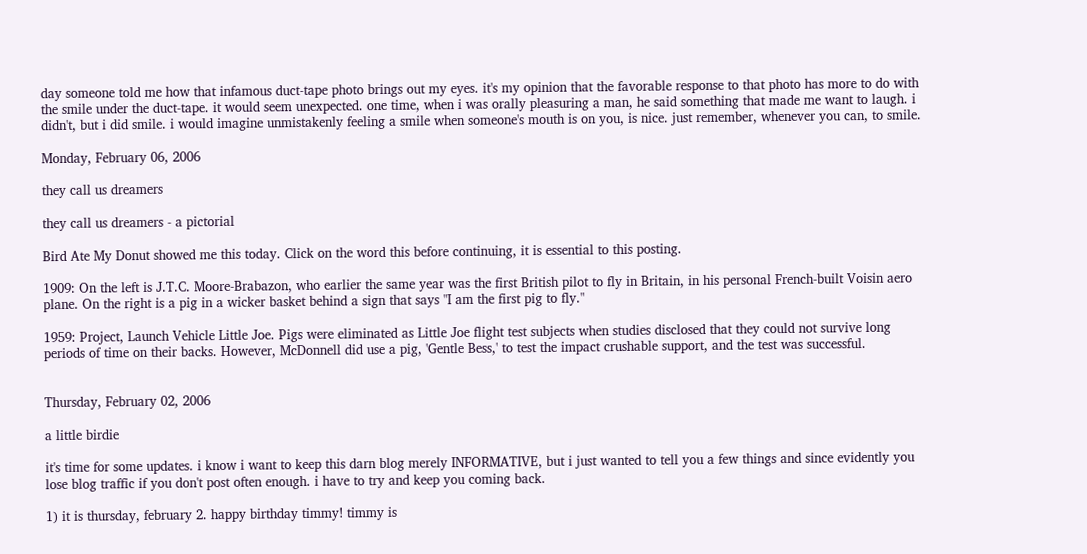day someone told me how that infamous duct-tape photo brings out my eyes. it's my opinion that the favorable response to that photo has more to do with the smile under the duct-tape. it would seem unexpected. one time, when i was orally pleasuring a man, he said something that made me want to laugh. i didn't, but i did smile. i would imagine unmistakenly feeling a smile when someone's mouth is on you, is nice. just remember, whenever you can, to smile.

Monday, February 06, 2006

they call us dreamers

they call us dreamers - a pictorial

Bird Ate My Donut showed me this today. Click on the word this before continuing, it is essential to this posting.

1909: On the left is J.T.C. Moore-Brabazon, who earlier the same year was the first British pilot to fly in Britain, in his personal French-built Voisin aero plane. On the right is a pig in a wicker basket behind a sign that says "I am the first pig to fly."

1959: Project, Launch Vehicle Little Joe. Pigs were eliminated as Little Joe flight test subjects when studies disclosed that they could not survive long periods of time on their backs. However, McDonnell did use a pig, 'Gentle Bess,' to test the impact crushable support, and the test was successful.


Thursday, February 02, 2006

a little birdie

it's time for some updates. i know i want to keep this darn blog merely INFORMATIVE, but i just wanted to tell you a few things and since evidently you lose blog traffic if you don't post often enough. i have to try and keep you coming back.

1) it is thursday, february 2. happy birthday timmy! timmy is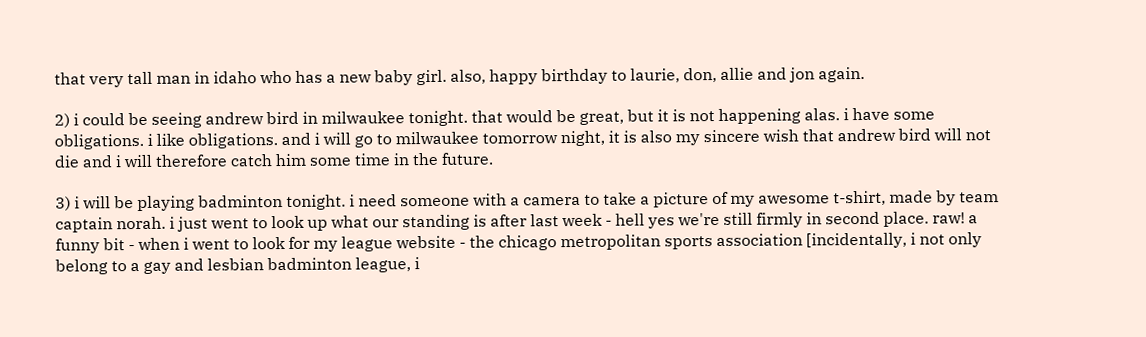that very tall man in idaho who has a new baby girl. also, happy birthday to laurie, don, allie and jon again.

2) i could be seeing andrew bird in milwaukee tonight. that would be great, but it is not happening alas. i have some obligations. i like obligations. and i will go to milwaukee tomorrow night, it is also my sincere wish that andrew bird will not die and i will therefore catch him some time in the future.

3) i will be playing badminton tonight. i need someone with a camera to take a picture of my awesome t-shirt, made by team captain norah. i just went to look up what our standing is after last week - hell yes we're still firmly in second place. raw! a funny bit - when i went to look for my league website - the chicago metropolitan sports association [incidentally, i not only belong to a gay and lesbian badminton league, i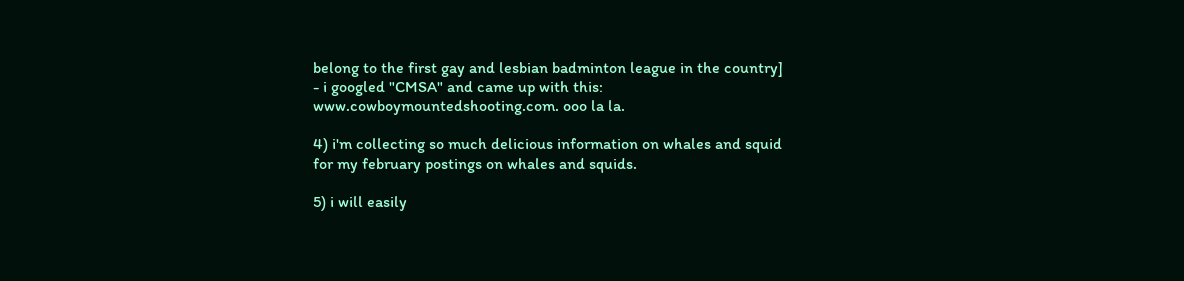belong to the first gay and lesbian badminton league in the country] - i googled "CMSA" and came up with this: www.cowboymountedshooting.com. ooo la la.

4) i'm collecting so much delicious information on whales and squid for my february postings on whales and squids.

5) i will easily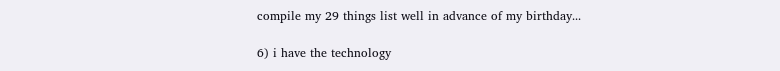compile my 29 things list well in advance of my birthday...

6) i have the technology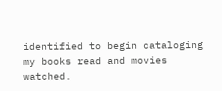identified to begin cataloging my books read and movies watched.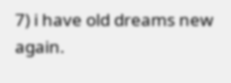7) i have old dreams new again.